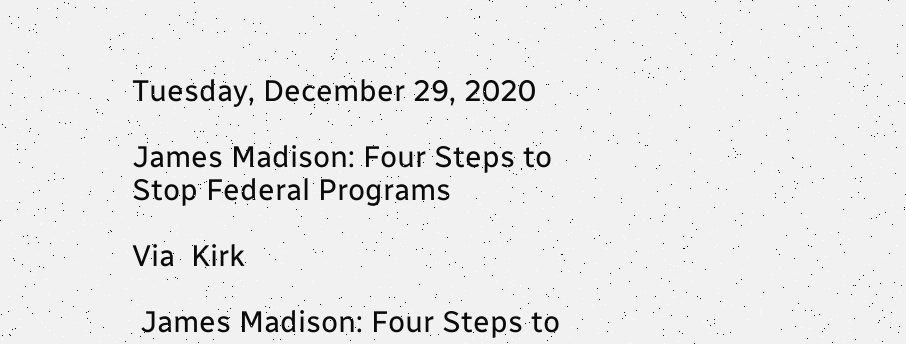Tuesday, December 29, 2020

James Madison: Four Steps to Stop Federal Programs

Via  Kirk

 James Madison: Four Steps to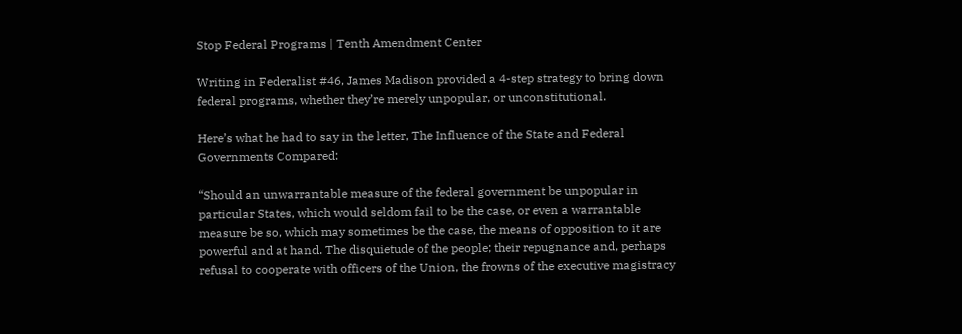Stop Federal Programs | Tenth Amendment Center

Writing in Federalist #46, James Madison provided a 4-step strategy to bring down federal programs, whether they’re merely unpopular, or unconstitutional.

Here’s what he had to say in the letter, The Influence of the State and Federal Governments Compared:

“Should an unwarrantable measure of the federal government be unpopular in particular States, which would seldom fail to be the case, or even a warrantable measure be so, which may sometimes be the case, the means of opposition to it are powerful and at hand. The disquietude of the people; their repugnance and, perhaps refusal to cooperate with officers of the Union, the frowns of the executive magistracy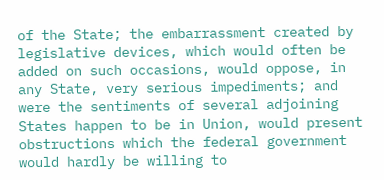of the State; the embarrassment created by legislative devices, which would often be added on such occasions, would oppose, in any State, very serious impediments; and were the sentiments of several adjoining States happen to be in Union, would present obstructions which the federal government would hardly be willing to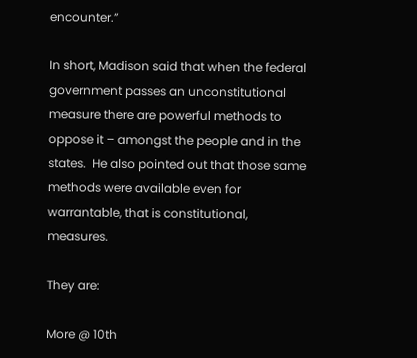encounter.”

In short, Madison said that when the federal government passes an unconstitutional measure there are powerful methods to oppose it – amongst the people and in the states.  He also pointed out that those same methods were available even for warrantable, that is constitutional, measures.

They are:

More @ 10th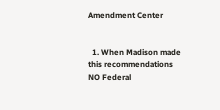Amendment Center


  1. When Madison made this recommendations NO Federal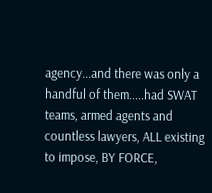agency...and there was only a handful of them.....had SWAT teams, armed agents and countless lawyers, ALL existing to impose, BY FORCE,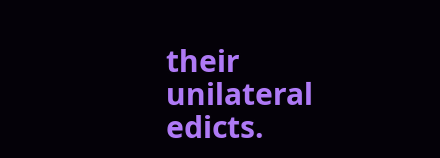their unilateral edicts.